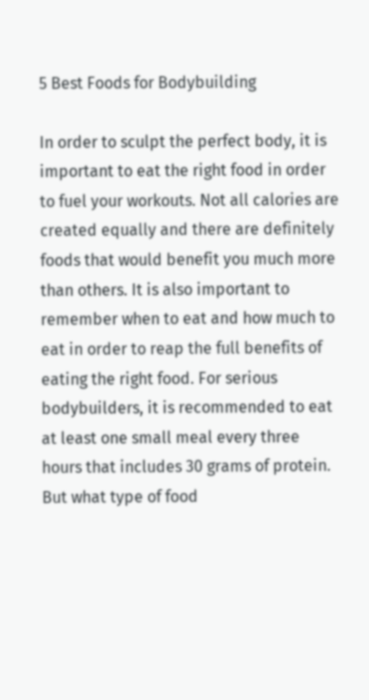5 Best Foods for Bodybuilding

In order to sculpt the perfect body, it is important to eat the right food in order to fuel your workouts. Not all calories are created equally and there are definitely foods that would benefit you much more than others. It is also important to remember when to eat and how much to eat in order to reap the full benefits of eating the right food. For serious bodybuilders, it is recommended to eat at least one small meal every three hours that includes 30 grams of protein. But what type of food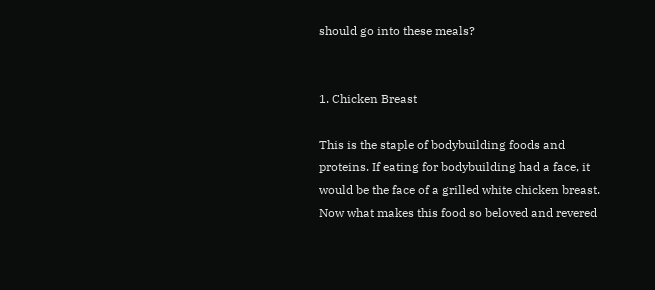should go into these meals?


1. Chicken Breast

This is the staple of bodybuilding foods and proteins. If eating for bodybuilding had a face, it would be the face of a grilled white chicken breast. Now what makes this food so beloved and revered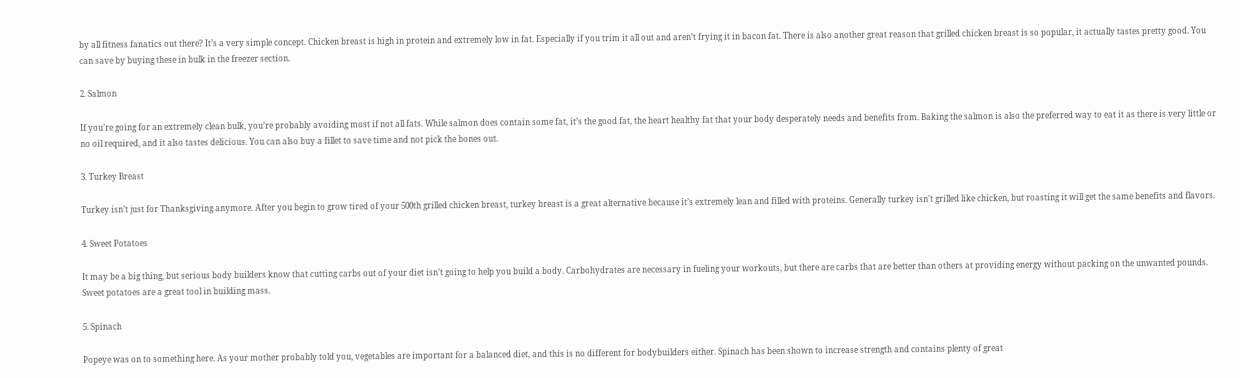by all fitness fanatics out there? It’s a very simple concept. Chicken breast is high in protein and extremely low in fat. Especially if you trim it all out and aren’t frying it in bacon fat. There is also another great reason that grilled chicken breast is so popular, it actually tastes pretty good. You can save by buying these in bulk in the freezer section.

2. Salmon

If you’re going for an extremely clean bulk, you’re probably avoiding most if not all fats. While salmon does contain some fat, it’s the good fat, the heart healthy fat that your body desperately needs and benefits from. Baking the salmon is also the preferred way to eat it as there is very little or no oil required, and it also tastes delicious. You can also buy a fillet to save time and not pick the bones out.

3. Turkey Breast

Turkey isn’t just for Thanksgiving anymore. After you begin to grow tired of your 500th grilled chicken breast, turkey breast is a great alternative because it’s extremely lean and filled with proteins. Generally turkey isn’t grilled like chicken, but roasting it will get the same benefits and flavors.

4. Sweet Potatoes

It may be a big thing, but serious body builders know that cutting carbs out of your diet isn’t going to help you build a body. Carbohydrates are necessary in fueling your workouts, but there are carbs that are better than others at providing energy without packing on the unwanted pounds. Sweet potatoes are a great tool in building mass.

5. Spinach

Popeye was on to something here. As your mother probably told you, vegetables are important for a balanced diet, and this is no different for bodybuilders either. Spinach has been shown to increase strength and contains plenty of great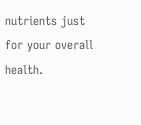nutrients just for your overall health.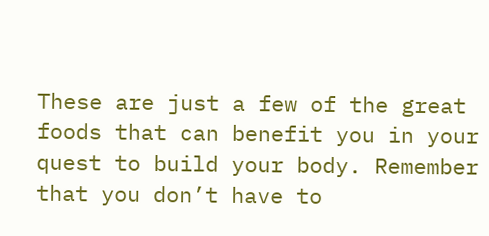These are just a few of the great foods that can benefit you in your quest to build your body. Remember that you don’t have to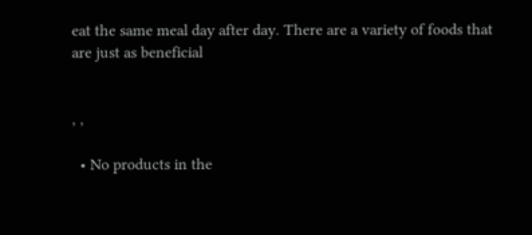eat the same meal day after day. There are a variety of foods that are just as beneficial


, ,

  • No products in the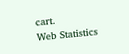cart.
Web Statistics